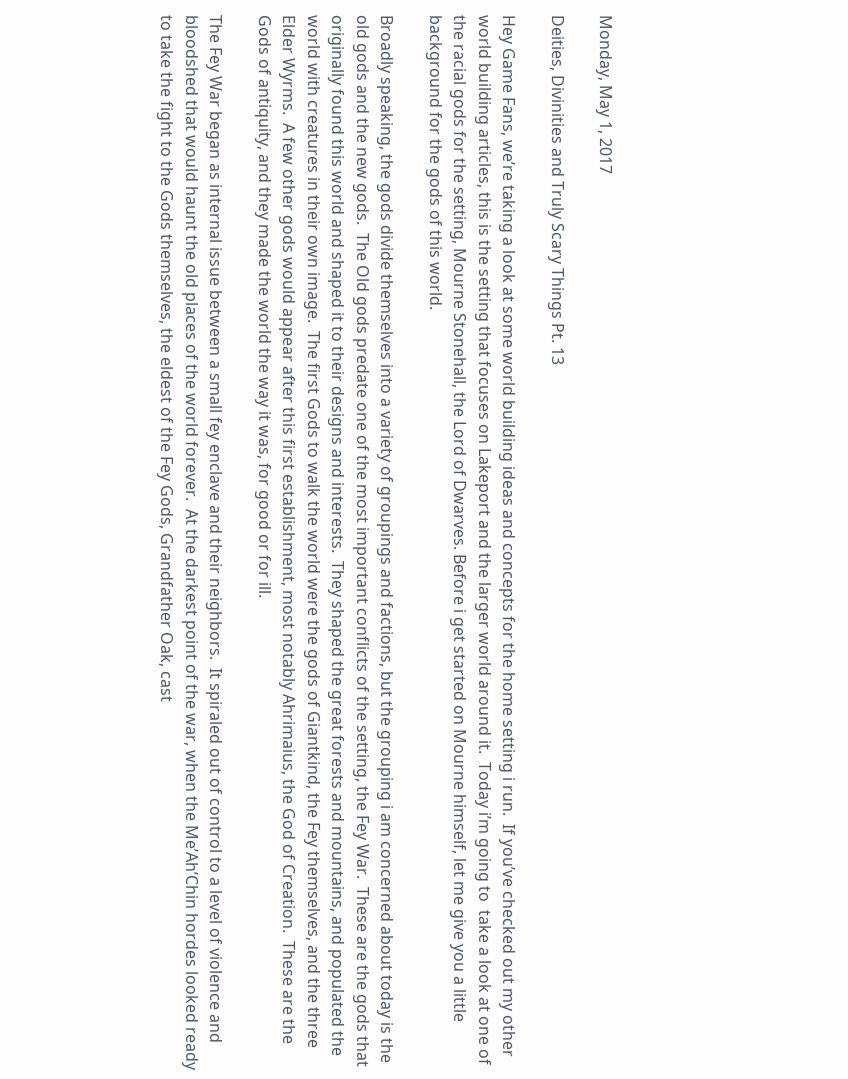Monday, May 1, 2017

Deities, Divinities and Truly Scary Things Pt. 13

Hey Game Fans, we’re taking a look at some world building ideas and concepts for the home setting i run.  If you’ve checked out my other world building articles, this is the setting that focuses on Lakeport and the larger world around it.  Today i’m going to  take a look at one of the racial gods for the setting, Mourne Stonehall, the Lord of Dwarves. Before i get started on Mourne himself, let me give you a little background for the gods of this world.

Broadly speaking, the gods divide themselves into a variety of groupings and factions, but the grouping i am concerned about today is the old gods and the new gods.  The Old gods predate one of the most important conflicts of the setting, the Fey War.  These are the gods that originally found this world and shaped it to their designs and interests.  They shaped the great forests and mountains, and populated the world with creatures in their own image.  The first Gods to walk the world were the gods of Giantkind, the Fey themselves, and the three Elder Wyrms.  A few other gods would appear after this first establishment, most notably Ahrimaius, the God of Creation.  These are the Gods of antiquity, and they made the world the way it was, for good or for ill.

The Fey War began as internal issue between a small fey enclave and their neighbors.  It spiraled out of control to a level of violence and bloodshed that would haunt the old places of the world forever.  At the darkest point of the war, when the Me’Ah’Chin hordes looked ready to take the fight to the Gods themselves, the eldest of the Fey Gods, Grandfather Oak, cast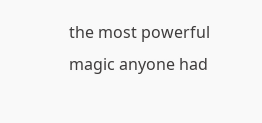the most powerful magic anyone had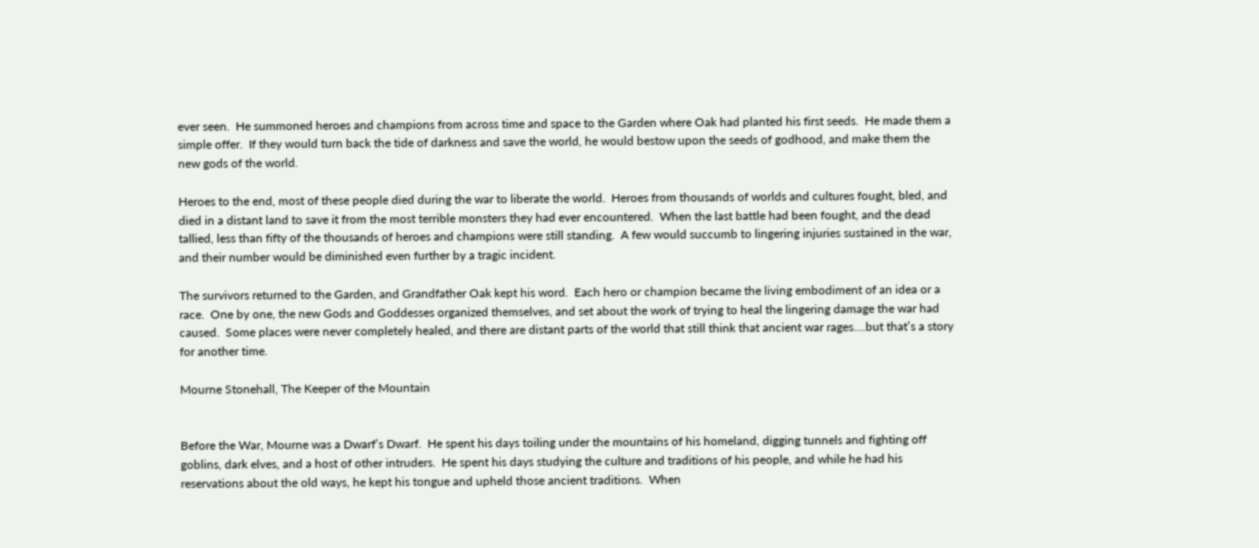ever seen.  He summoned heroes and champions from across time and space to the Garden where Oak had planted his first seeds.  He made them a simple offer.  If they would turn back the tide of darkness and save the world, he would bestow upon the seeds of godhood, and make them the new gods of the world.

Heroes to the end, most of these people died during the war to liberate the world.  Heroes from thousands of worlds and cultures fought, bled, and died in a distant land to save it from the most terrible monsters they had ever encountered.  When the last battle had been fought, and the dead tallied, less than fifty of the thousands of heroes and champions were still standing.  A few would succumb to lingering injuries sustained in the war, and their number would be diminished even further by a tragic incident.

The survivors returned to the Garden, and Grandfather Oak kept his word.  Each hero or champion became the living embodiment of an idea or a race.  One by one, the new Gods and Goddesses organized themselves, and set about the work of trying to heal the lingering damage the war had caused.  Some places were never completely healed, and there are distant parts of the world that still think that ancient war rages….but that’s a story for another time.

Mourne Stonehall, The Keeper of the Mountain


Before the War, Mourne was a Dwarf’s Dwarf.  He spent his days toiling under the mountains of his homeland, digging tunnels and fighting off goblins, dark elves, and a host of other intruders.  He spent his days studying the culture and traditions of his people, and while he had his reservations about the old ways, he kept his tongue and upheld those ancient traditions.  When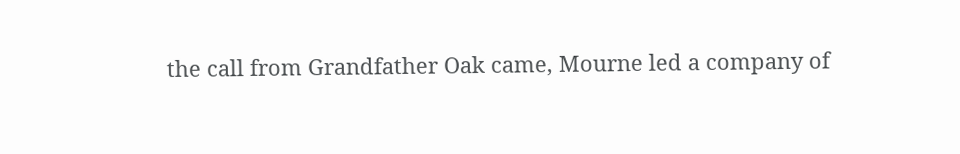the call from Grandfather Oak came, Mourne led a company of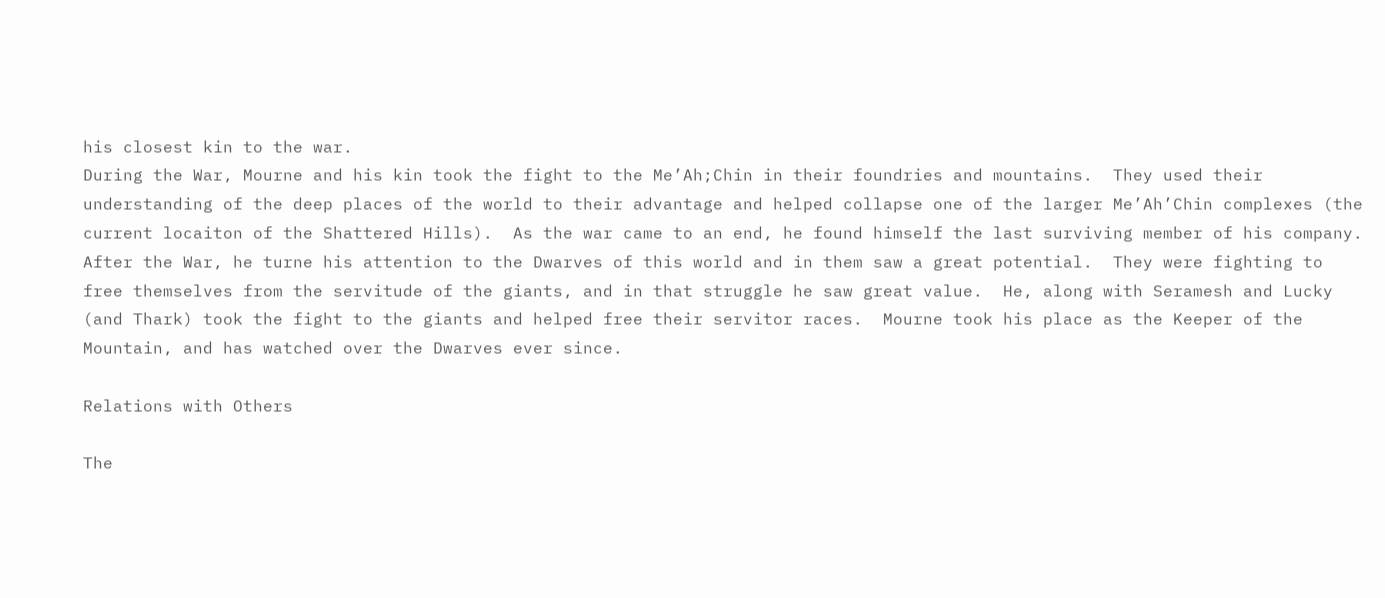his closest kin to the war.
During the War, Mourne and his kin took the fight to the Me’Ah;Chin in their foundries and mountains.  They used their understanding of the deep places of the world to their advantage and helped collapse one of the larger Me’Ah’Chin complexes (the current locaiton of the Shattered Hills).  As the war came to an end, he found himself the last surviving member of his company.
After the War, he turne his attention to the Dwarves of this world and in them saw a great potential.  They were fighting to free themselves from the servitude of the giants, and in that struggle he saw great value.  He, along with Seramesh and Lucky (and Thark) took the fight to the giants and helped free their servitor races.  Mourne took his place as the Keeper of the Mountain, and has watched over the Dwarves ever since.

Relations with Others

The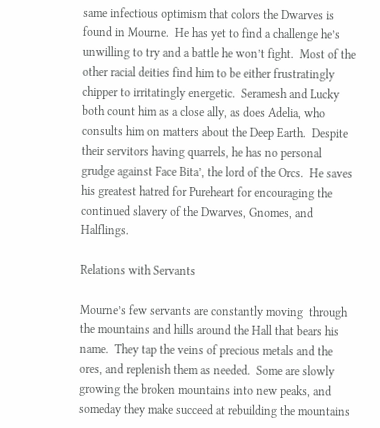same infectious optimism that colors the Dwarves is found in Mourne.  He has yet to find a challenge he’s unwilling to try and a battle he won’t fight.  Most of the other racial deities find him to be either frustratingly chipper to irritatingly energetic.  Seramesh and Lucky both count him as a close ally, as does Adelia, who consults him on matters about the Deep Earth.  Despite their servitors having quarrels, he has no personal grudge against Face Bita’, the lord of the Orcs.  He saves his greatest hatred for Pureheart for encouraging the continued slavery of the Dwarves, Gnomes, and Halflings.

Relations with Servants

Mourne’s few servants are constantly moving  through the mountains and hills around the Hall that bears his name.  They tap the veins of precious metals and the ores, and replenish them as needed.  Some are slowly growing the broken mountains into new peaks, and someday they make succeed at rebuilding the mountains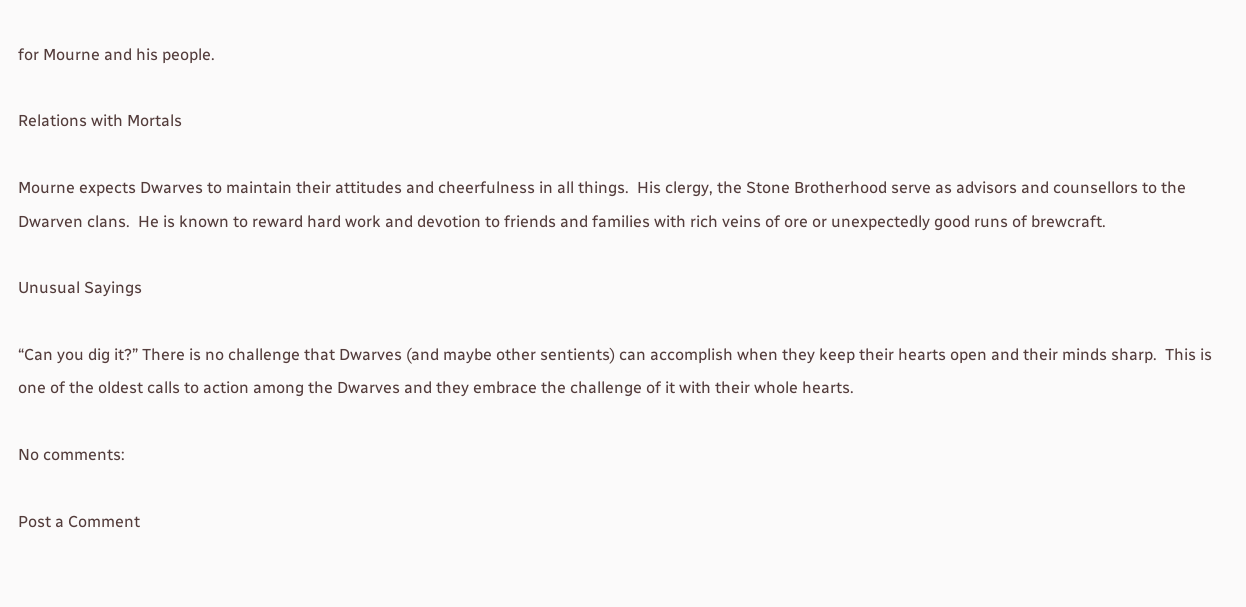for Mourne and his people.

Relations with Mortals

Mourne expects Dwarves to maintain their attitudes and cheerfulness in all things.  His clergy, the Stone Brotherhood serve as advisors and counsellors to the Dwarven clans.  He is known to reward hard work and devotion to friends and families with rich veins of ore or unexpectedly good runs of brewcraft.

Unusual Sayings

“Can you dig it?” There is no challenge that Dwarves (and maybe other sentients) can accomplish when they keep their hearts open and their minds sharp.  This is one of the oldest calls to action among the Dwarves and they embrace the challenge of it with their whole hearts.

No comments:

Post a Comment